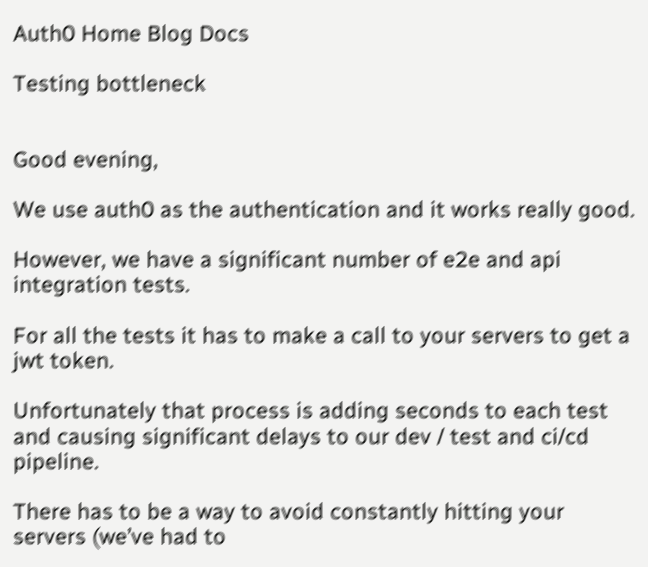Auth0 Home Blog Docs

Testing bottleneck


Good evening,

We use auth0 as the authentication and it works really good.

However, we have a significant number of e2e and api integration tests.

For all the tests it has to make a call to your servers to get a jwt token.

Unfortunately that process is adding seconds to each test and causing significant delays to our dev / test and ci/cd pipeline.

There has to be a way to avoid constantly hitting your servers (we’ve had to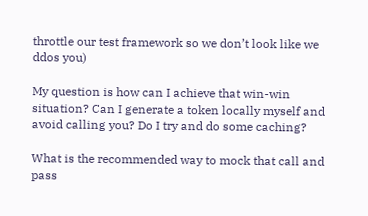throttle our test framework so we don’t look like we ddos you)

My question is how can I achieve that win-win situation? Can I generate a token locally myself and avoid calling you? Do I try and do some caching?

What is the recommended way to mock that call and pass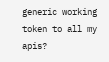generic working token to all my apis?